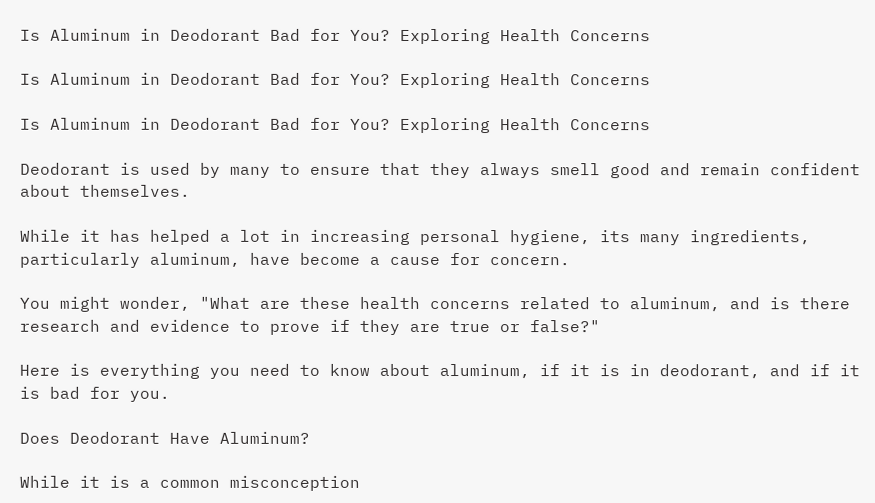Is Aluminum in Deodorant Bad for You? Exploring Health Concerns

Is Aluminum in Deodorant Bad for You? Exploring Health Concerns

Is Aluminum in Deodorant Bad for You? Exploring Health Concerns

Deodorant is used by many to ensure that they always smell good and remain confident about themselves.

While it has helped a lot in increasing personal hygiene, its many ingredients, particularly aluminum, have become a cause for concern.

You might wonder, "What are these health concerns related to aluminum, and is there research and evidence to prove if they are true or false?"

Here is everything you need to know about aluminum, if it is in deodorant, and if it is bad for you.

Does Deodorant Have Aluminum?

While it is a common misconception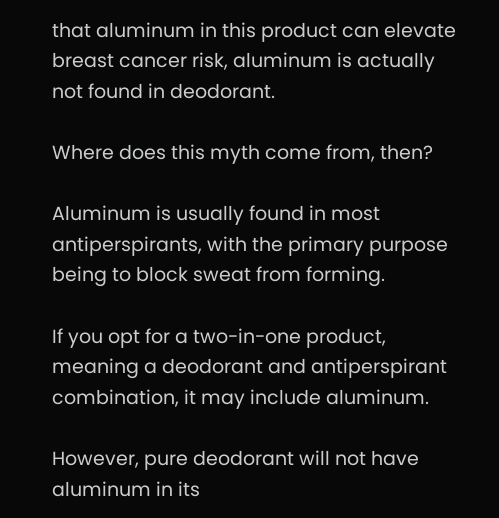that aluminum in this product can elevate breast cancer risk, aluminum is actually not found in deodorant.

Where does this myth come from, then?

Aluminum is usually found in most antiperspirants, with the primary purpose being to block sweat from forming.

If you opt for a two-in-one product, meaning a deodorant and antiperspirant combination, it may include aluminum.

However, pure deodorant will not have aluminum in its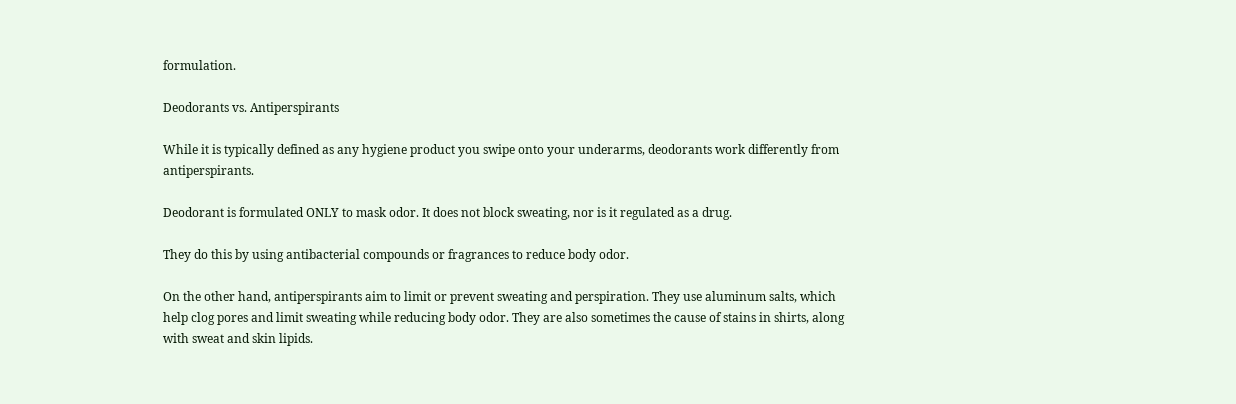formulation.

Deodorants vs. Antiperspirants

While it is typically defined as any hygiene product you swipe onto your underarms, deodorants work differently from antiperspirants.

Deodorant is formulated ONLY to mask odor. It does not block sweating, nor is it regulated as a drug.

They do this by using antibacterial compounds or fragrances to reduce body odor.

On the other hand, antiperspirants aim to limit or prevent sweating and perspiration. They use aluminum salts, which help clog pores and limit sweating while reducing body odor. They are also sometimes the cause of stains in shirts, along with sweat and skin lipids.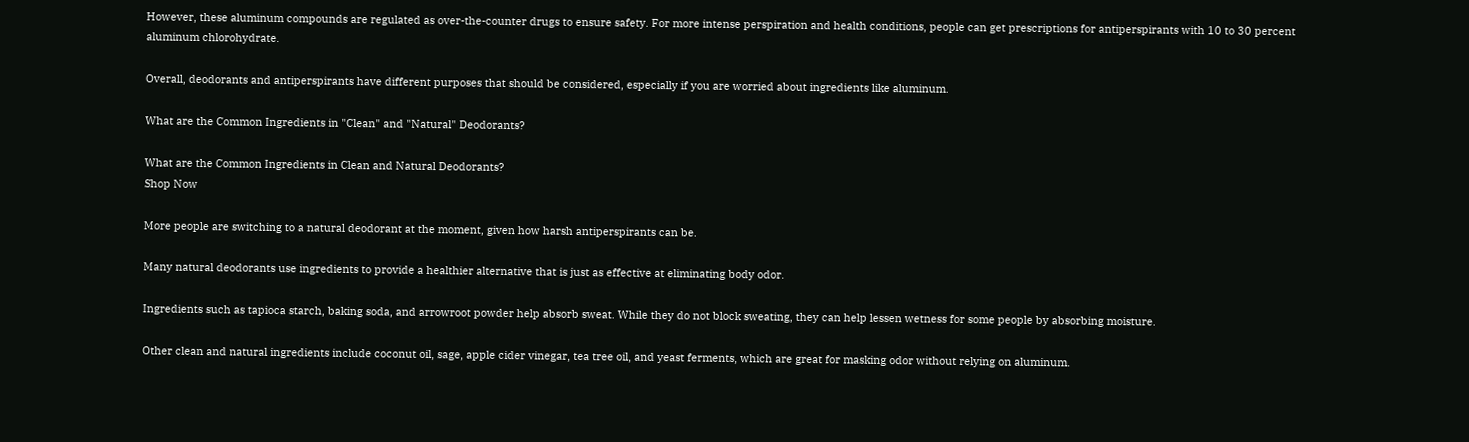However, these aluminum compounds are regulated as over-the-counter drugs to ensure safety. For more intense perspiration and health conditions, people can get prescriptions for antiperspirants with 10 to 30 percent aluminum chlorohydrate.

Overall, deodorants and antiperspirants have different purposes that should be considered, especially if you are worried about ingredients like aluminum.

What are the Common Ingredients in "Clean" and "Natural" Deodorants?

What are the Common Ingredients in Clean and Natural Deodorants?
Shop Now

More people are switching to a natural deodorant at the moment, given how harsh antiperspirants can be.

Many natural deodorants use ingredients to provide a healthier alternative that is just as effective at eliminating body odor.

Ingredients such as tapioca starch, baking soda, and arrowroot powder help absorb sweat. While they do not block sweating, they can help lessen wetness for some people by absorbing moisture.

Other clean and natural ingredients include coconut oil, sage, apple cider vinegar, tea tree oil, and yeast ferments, which are great for masking odor without relying on aluminum.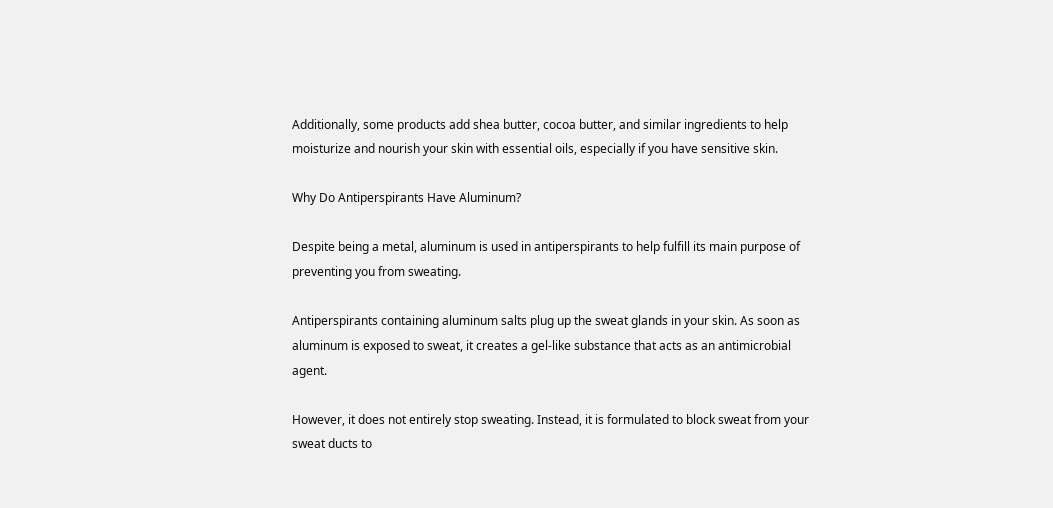Additionally, some products add shea butter, cocoa butter, and similar ingredients to help moisturize and nourish your skin with essential oils, especially if you have sensitive skin.

Why Do Antiperspirants Have Aluminum?

Despite being a metal, aluminum is used in antiperspirants to help fulfill its main purpose of preventing you from sweating.

Antiperspirants containing aluminum salts plug up the sweat glands in your skin. As soon as aluminum is exposed to sweat, it creates a gel-like substance that acts as an antimicrobial agent.

However, it does not entirely stop sweating. Instead, it is formulated to block sweat from your sweat ducts to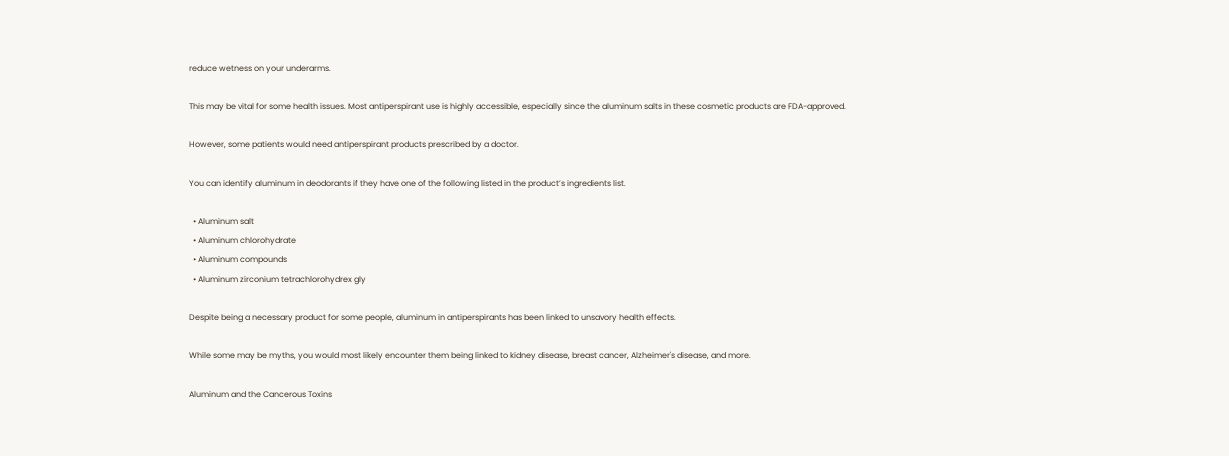reduce wetness on your underarms.

This may be vital for some health issues. Most antiperspirant use is highly accessible, especially since the aluminum salts in these cosmetic products are FDA-approved.

However, some patients would need antiperspirant products prescribed by a doctor.

You can identify aluminum in deodorants if they have one of the following listed in the product’s ingredients list.

  • Aluminum salt
  • Aluminum chlorohydrate
  • Aluminum compounds
  • Aluminum zirconium tetrachlorohydrex gly

Despite being a necessary product for some people, aluminum in antiperspirants has been linked to unsavory health effects.

While some may be myths, you would most likely encounter them being linked to kidney disease, breast cancer, Alzheimer's disease, and more.

Aluminum and the Cancerous Toxins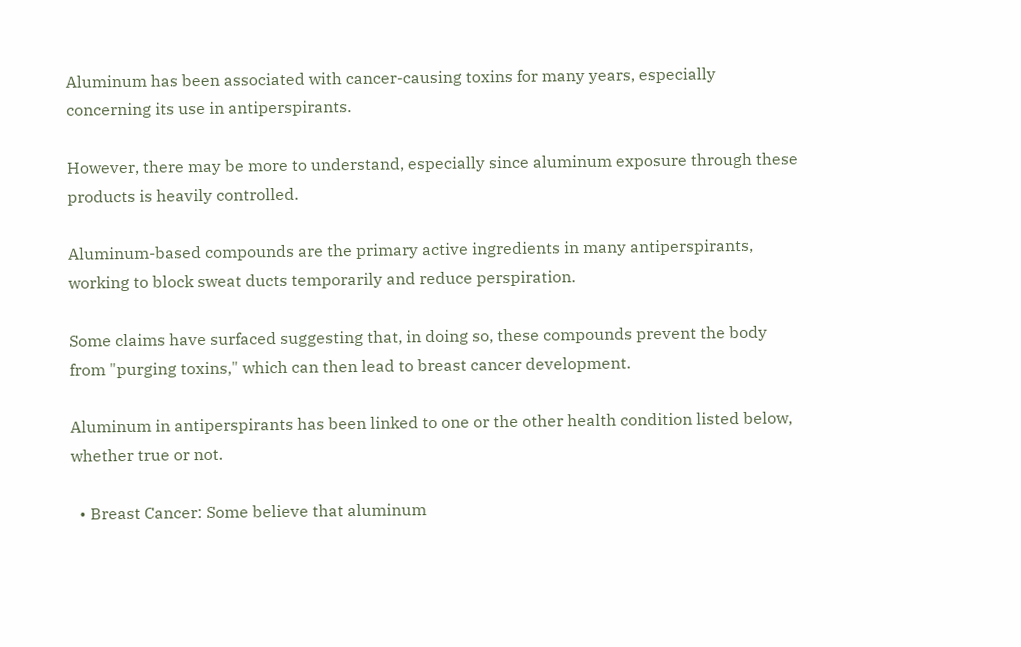Aluminum has been associated with cancer-causing toxins for many years, especially concerning its use in antiperspirants.

However, there may be more to understand, especially since aluminum exposure through these products is heavily controlled.

Aluminum-based compounds are the primary active ingredients in many antiperspirants, working to block sweat ducts temporarily and reduce perspiration.

Some claims have surfaced suggesting that, in doing so, these compounds prevent the body from "purging toxins," which can then lead to breast cancer development.

Aluminum in antiperspirants has been linked to one or the other health condition listed below, whether true or not.

  • Breast Cancer: Some believe that aluminum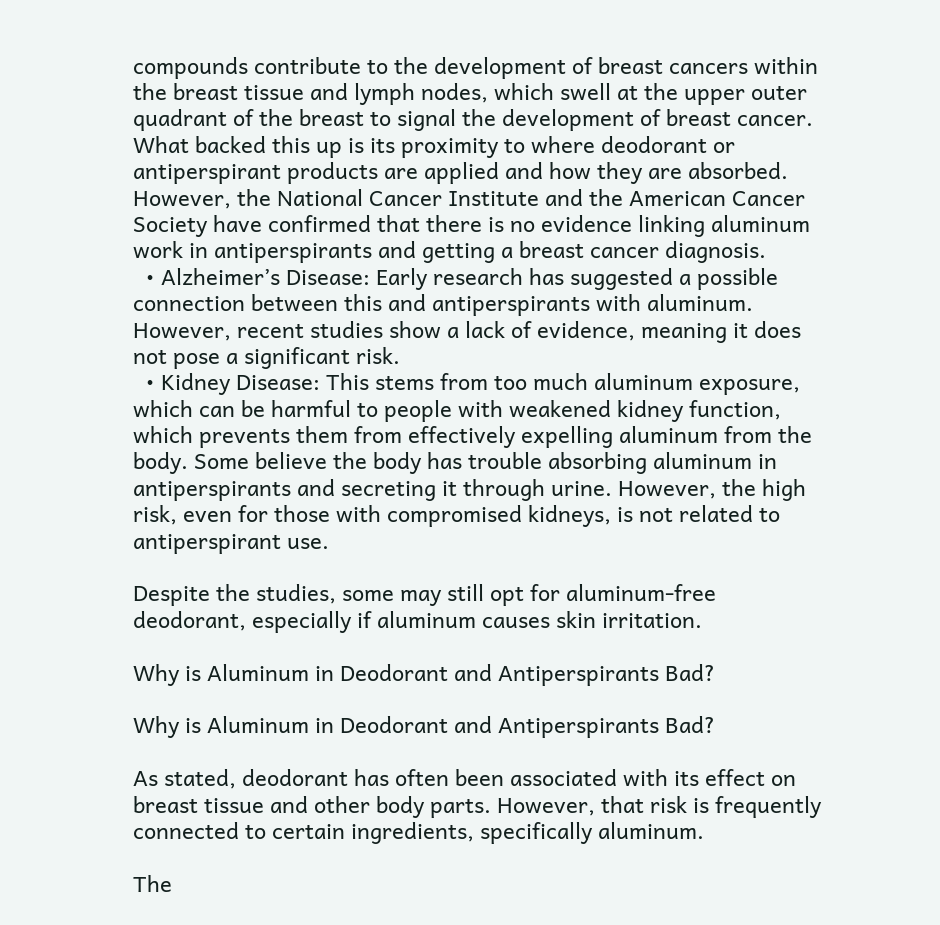compounds contribute to the development of breast cancers within the breast tissue and lymph nodes, which swell at the upper outer quadrant of the breast to signal the development of breast cancer. What backed this up is its proximity to where deodorant or antiperspirant products are applied and how they are absorbed. However, the National Cancer Institute and the American Cancer Society have confirmed that there is no evidence linking aluminum work in antiperspirants and getting a breast cancer diagnosis.
  • Alzheimer’s Disease: Early research has suggested a possible connection between this and antiperspirants with aluminum. However, recent studies show a lack of evidence, meaning it does not pose a significant risk.
  • Kidney Disease: This stems from too much aluminum exposure, which can be harmful to people with weakened kidney function, which prevents them from effectively expelling aluminum from the body. Some believe the body has trouble absorbing aluminum in antiperspirants and secreting it through urine. However, the high risk, even for those with compromised kidneys, is not related to antiperspirant use.

Despite the studies, some may still opt for aluminum-free deodorant, especially if aluminum causes skin irritation.

Why is Aluminum in Deodorant and Antiperspirants Bad?

Why is Aluminum in Deodorant and Antiperspirants Bad?

As stated, deodorant has often been associated with its effect on breast tissue and other body parts. However, that risk is frequently connected to certain ingredients, specifically aluminum.

The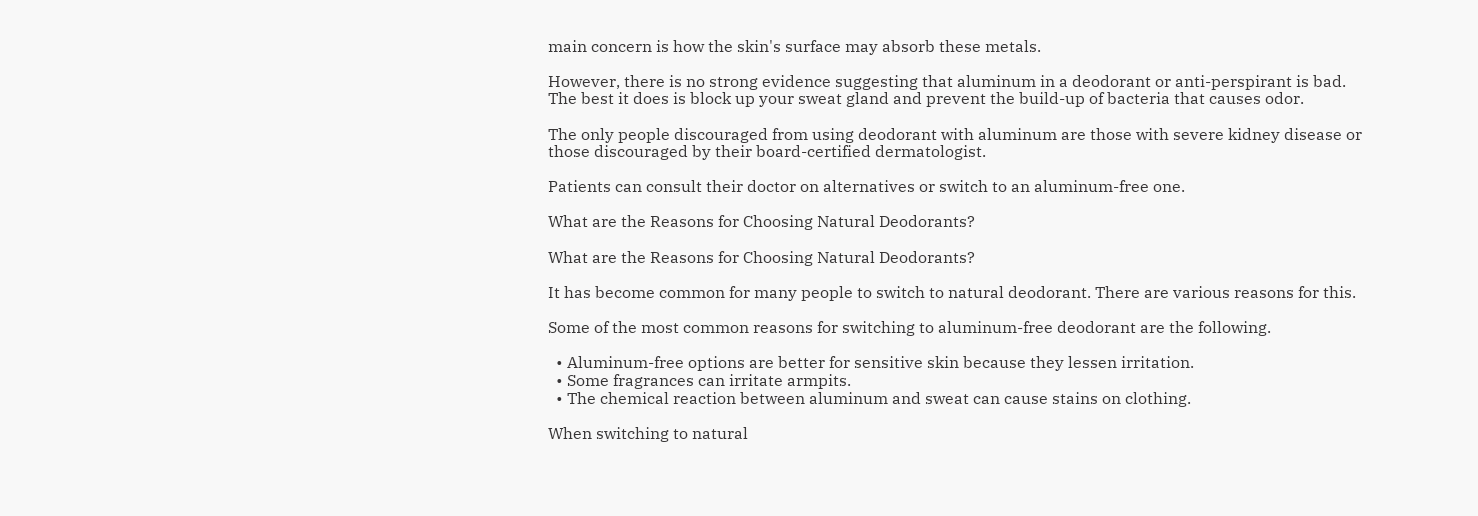main concern is how the skin's surface may absorb these metals.

However, there is no strong evidence suggesting that aluminum in a deodorant or anti-perspirant is bad. The best it does is block up your sweat gland and prevent the build-up of bacteria that causes odor.

The only people discouraged from using deodorant with aluminum are those with severe kidney disease or those discouraged by their board-certified dermatologist.

Patients can consult their doctor on alternatives or switch to an aluminum-free one.

What are the Reasons for Choosing Natural Deodorants?

What are the Reasons for Choosing Natural Deodorants?

It has become common for many people to switch to natural deodorant. There are various reasons for this.

Some of the most common reasons for switching to aluminum-free deodorant are the following.

  • Aluminum-free options are better for sensitive skin because they lessen irritation.
  • Some fragrances can irritate armpits.
  • The chemical reaction between aluminum and sweat can cause stains on clothing.

When switching to natural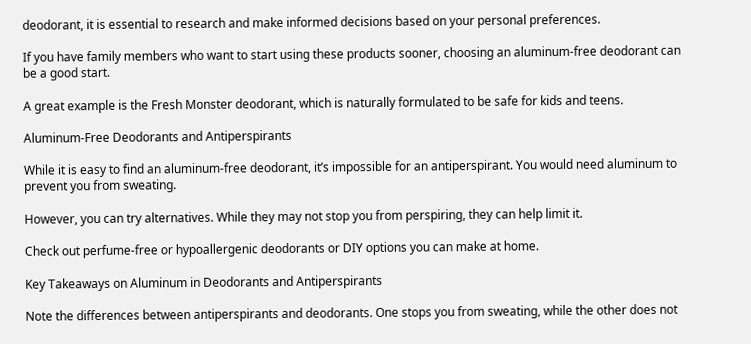deodorant, it is essential to research and make informed decisions based on your personal preferences.

If you have family members who want to start using these products sooner, choosing an aluminum-free deodorant can be a good start.

A great example is the Fresh Monster deodorant, which is naturally formulated to be safe for kids and teens.

Aluminum-Free Deodorants and Antiperspirants

While it is easy to find an aluminum-free deodorant, it’s impossible for an antiperspirant. You would need aluminum to prevent you from sweating.

However, you can try alternatives. While they may not stop you from perspiring, they can help limit it.

Check out perfume-free or hypoallergenic deodorants or DIY options you can make at home.

Key Takeaways on Aluminum in Deodorants and Antiperspirants

Note the differences between antiperspirants and deodorants. One stops you from sweating, while the other does not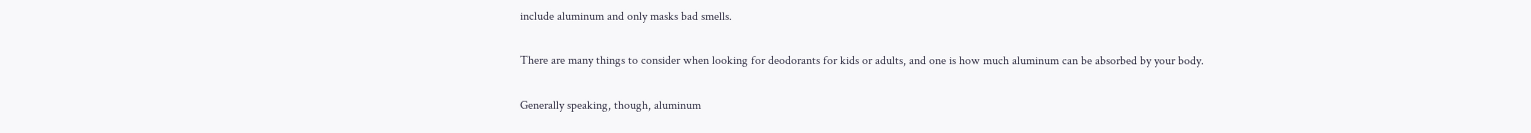include aluminum and only masks bad smells.

There are many things to consider when looking for deodorants for kids or adults, and one is how much aluminum can be absorbed by your body.

Generally speaking, though, aluminum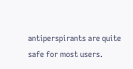antiperspirants are quite safe for most users.